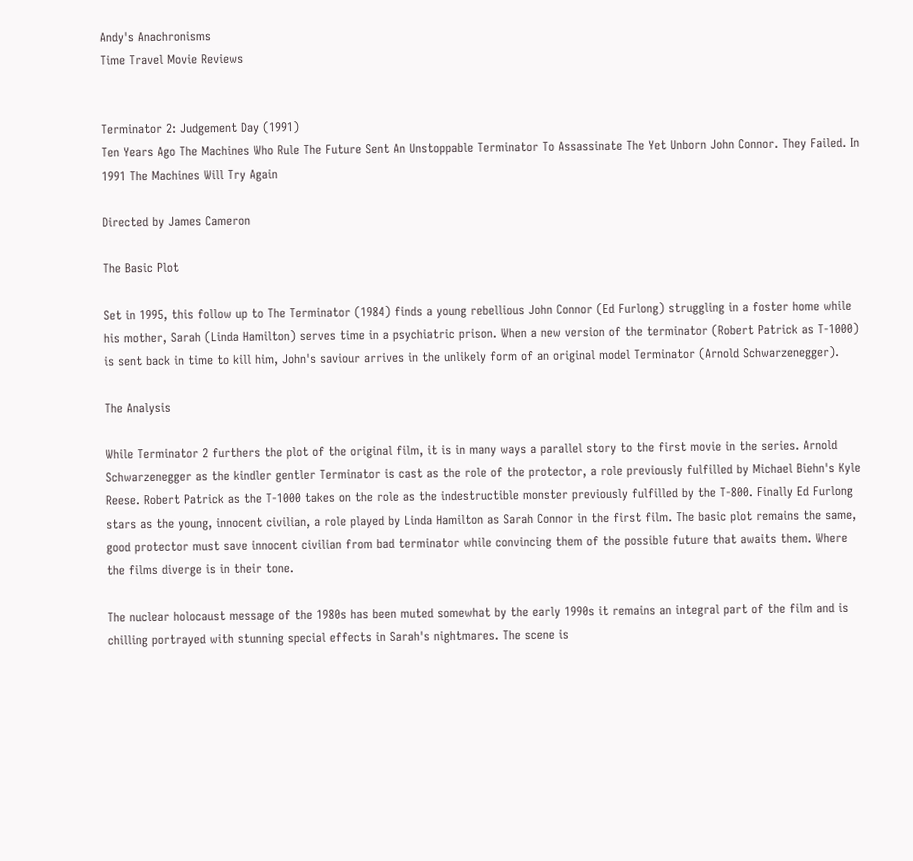Andy's Anachronisms
Time Travel Movie Reviews


Terminator 2: Judgement Day (1991)
Ten Years Ago The Machines Who Rule The Future Sent An Unstoppable Terminator To Assassinate The Yet Unborn John Connor. They Failed. In 1991 The Machines Will Try Again

Directed by James Cameron

The Basic Plot

Set in 1995, this follow up to The Terminator (1984) finds a young rebellious John Connor (Ed Furlong) struggling in a foster home while his mother, Sarah (Linda Hamilton) serves time in a psychiatric prison. When a new version of the terminator (Robert Patrick as T-1000) is sent back in time to kill him, John's saviour arrives in the unlikely form of an original model Terminator (Arnold Schwarzenegger).

The Analysis

While Terminator 2 furthers the plot of the original film, it is in many ways a parallel story to the first movie in the series. Arnold Schwarzenegger as the kindler gentler Terminator is cast as the role of the protector, a role previously fulfilled by Michael Biehn's Kyle Reese. Robert Patrick as the T-1000 takes on the role as the indestructible monster previously fulfilled by the T-800. Finally Ed Furlong stars as the young, innocent civilian, a role played by Linda Hamilton as Sarah Connor in the first film. The basic plot remains the same, good protector must save innocent civilian from bad terminator while convincing them of the possible future that awaits them. Where the films diverge is in their tone.

The nuclear holocaust message of the 1980s has been muted somewhat by the early 1990s it remains an integral part of the film and is chilling portrayed with stunning special effects in Sarah's nightmares. The scene is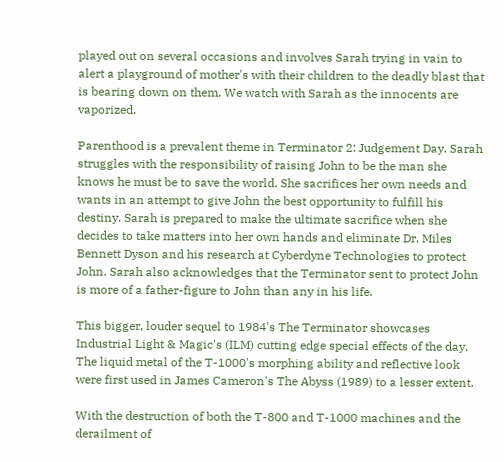played out on several occasions and involves Sarah trying in vain to alert a playground of mother's with their children to the deadly blast that is bearing down on them. We watch with Sarah as the innocents are vaporized.

Parenthood is a prevalent theme in Terminator 2: Judgement Day. Sarah struggles with the responsibility of raising John to be the man she knows he must be to save the world. She sacrifices her own needs and wants in an attempt to give John the best opportunity to fulfill his destiny. Sarah is prepared to make the ultimate sacrifice when she decides to take matters into her own hands and eliminate Dr. Miles Bennett Dyson and his research at Cyberdyne Technologies to protect John. Sarah also acknowledges that the Terminator sent to protect John is more of a father-figure to John than any in his life.

This bigger, louder sequel to 1984's The Terminator showcases Industrial Light & Magic's (ILM) cutting edge special effects of the day. The liquid metal of the T-1000's morphing ability and reflective look were first used in James Cameron's The Abyss (1989) to a lesser extent.

With the destruction of both the T-800 and T-1000 machines and the derailment of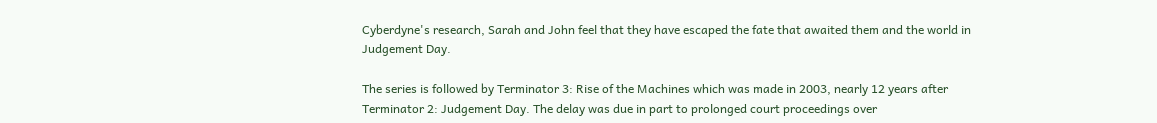Cyberdyne's research, Sarah and John feel that they have escaped the fate that awaited them and the world in Judgement Day.

The series is followed by Terminator 3: Rise of the Machines which was made in 2003, nearly 12 years after Terminator 2: Judgement Day. The delay was due in part to prolonged court proceedings over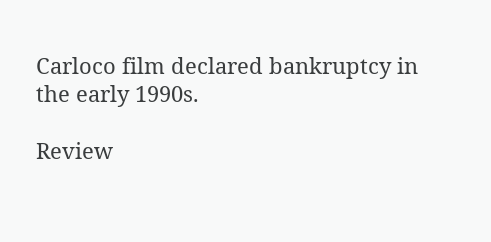Carloco film declared bankruptcy in the early 1990s.

Review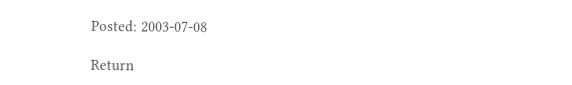Posted: 2003-07-08

Return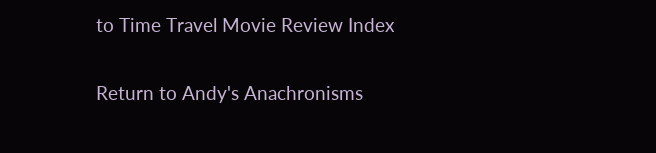to Time Travel Movie Review Index

Return to Andy's Anachronisms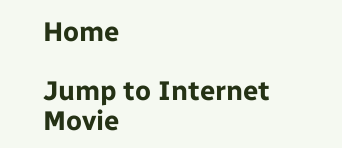Home

Jump to Internet Movie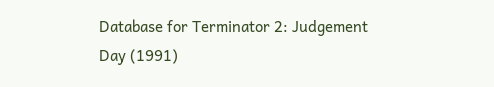Database for Terminator 2: Judgement Day (1991)